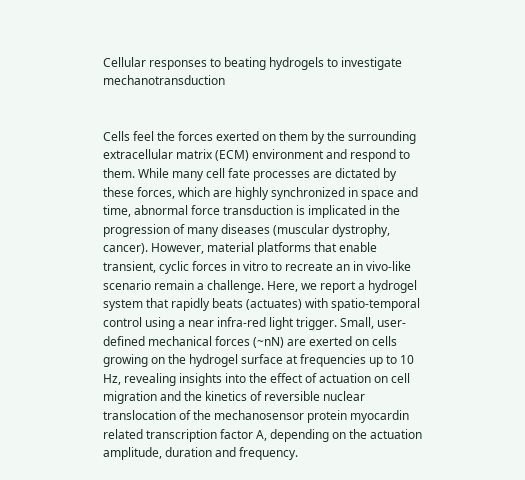Cellular responses to beating hydrogels to investigate mechanotransduction


Cells feel the forces exerted on them by the surrounding extracellular matrix (ECM) environment and respond to them. While many cell fate processes are dictated by these forces, which are highly synchronized in space and time, abnormal force transduction is implicated in the progression of many diseases (muscular dystrophy, cancer). However, material platforms that enable transient, cyclic forces in vitro to recreate an in vivo-like scenario remain a challenge. Here, we report a hydrogel system that rapidly beats (actuates) with spatio-temporal control using a near infra-red light trigger. Small, user-defined mechanical forces (~nN) are exerted on cells growing on the hydrogel surface at frequencies up to 10 Hz, revealing insights into the effect of actuation on cell migration and the kinetics of reversible nuclear translocation of the mechanosensor protein myocardin related transcription factor A, depending on the actuation amplitude, duration and frequency.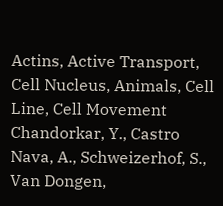Actins, Active Transport, Cell Nucleus, Animals, Cell Line, Cell Movement
Chandorkar, Y., Castro Nava, A., Schweizerhof, S., Van Dongen,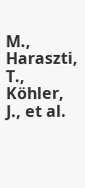M., Haraszti, T., Köhler, J., et al.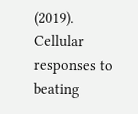(2019). Cellular responses to beating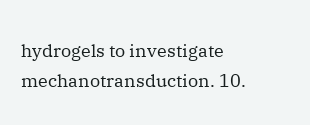hydrogels to investigate mechanotransduction. 10.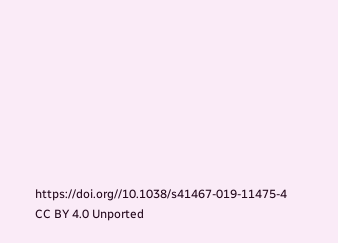https://doi.org//10.1038/s41467-019-11475-4
CC BY 4.0 Unported